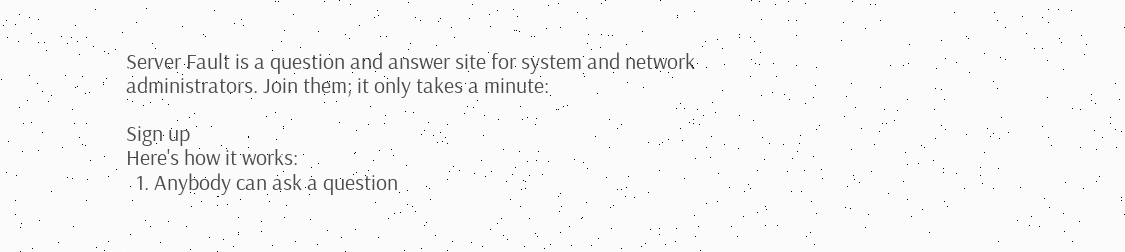Server Fault is a question and answer site for system and network administrators. Join them; it only takes a minute:

Sign up
Here's how it works:
  1. Anybody can ask a question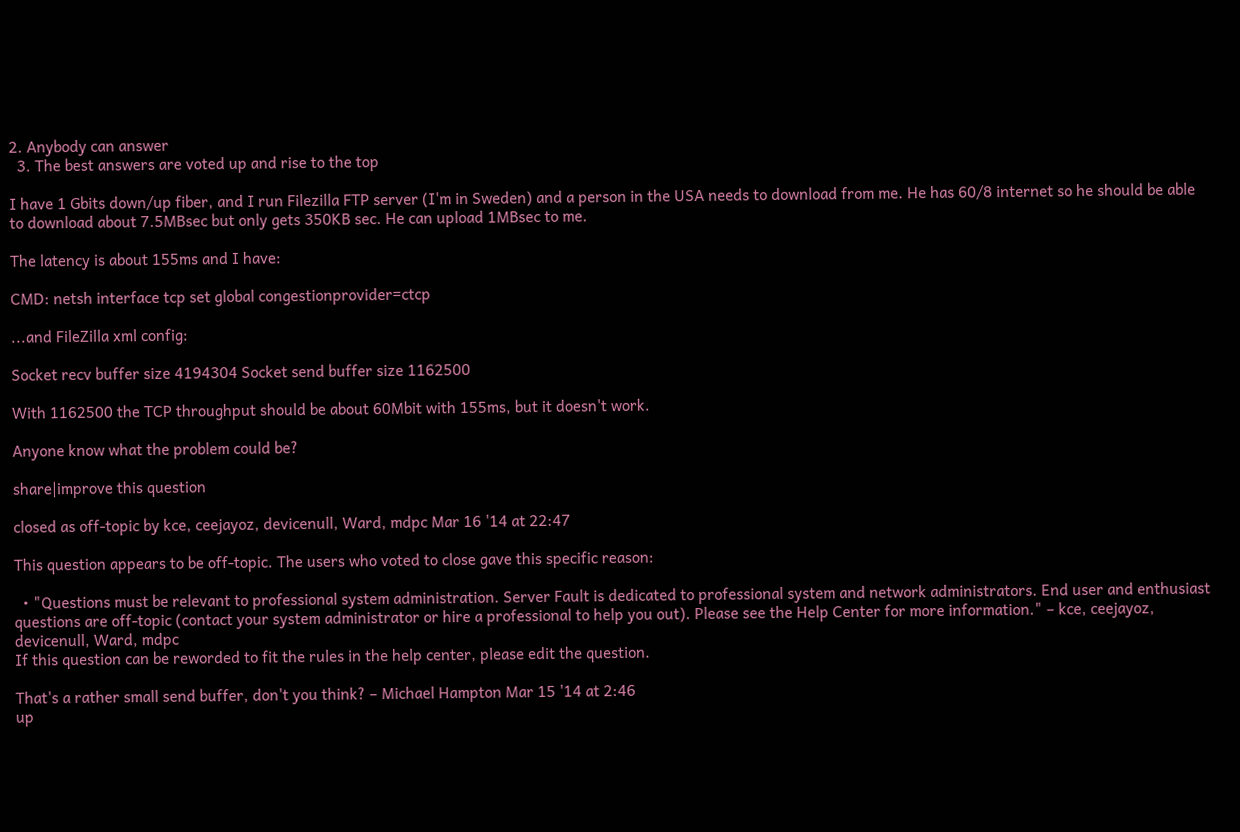2. Anybody can answer
  3. The best answers are voted up and rise to the top

I have 1 Gbits down/up fiber, and I run Filezilla FTP server (I'm in Sweden) and a person in the USA needs to download from me. He has 60/8 internet so he should be able to download about 7.5MBsec but only gets 350KB sec. He can upload 1MBsec to me.

The latency is about 155ms and I have:

CMD: netsh interface tcp set global congestionprovider=ctcp

...and FileZilla xml config:

Socket recv buffer size 4194304 Socket send buffer size 1162500

With 1162500 the TCP throughput should be about 60Mbit with 155ms, but it doesn't work.

Anyone know what the problem could be?

share|improve this question

closed as off-topic by kce, ceejayoz, devicenull, Ward, mdpc Mar 16 '14 at 22:47

This question appears to be off-topic. The users who voted to close gave this specific reason:

  • "Questions must be relevant to professional system administration. Server Fault is dedicated to professional system and network administrators. End user and enthusiast questions are off-topic (contact your system administrator or hire a professional to help you out). Please see the Help Center for more information." – kce, ceejayoz, devicenull, Ward, mdpc
If this question can be reworded to fit the rules in the help center, please edit the question.

That's a rather small send buffer, don't you think? – Michael Hampton Mar 15 '14 at 2:46
up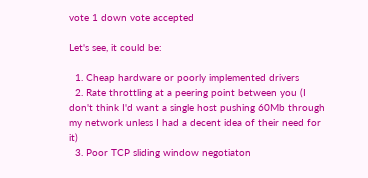vote 1 down vote accepted

Let's see, it could be:

  1. Cheap hardware or poorly implemented drivers
  2. Rate throttling at a peering point between you (I don't think I'd want a single host pushing 60Mb through my network unless I had a decent idea of their need for it)
  3. Poor TCP sliding window negotiaton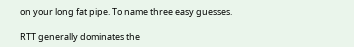on your long fat pipe. To name three easy guesses.

RTT generally dominates the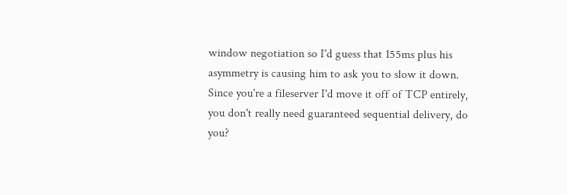window negotiation so I'd guess that 155ms plus his asymmetry is causing him to ask you to slow it down. Since you're a fileserver I'd move it off of TCP entirely, you don't really need guaranteed sequential delivery, do you?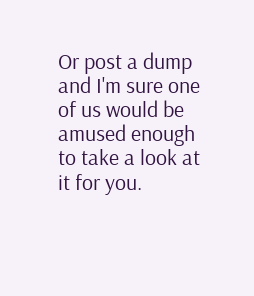Or post a dump and I'm sure one of us would be amused enough to take a look at it for you.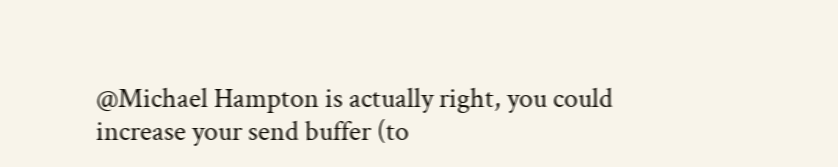@Michael Hampton is actually right, you could increase your send buffer (to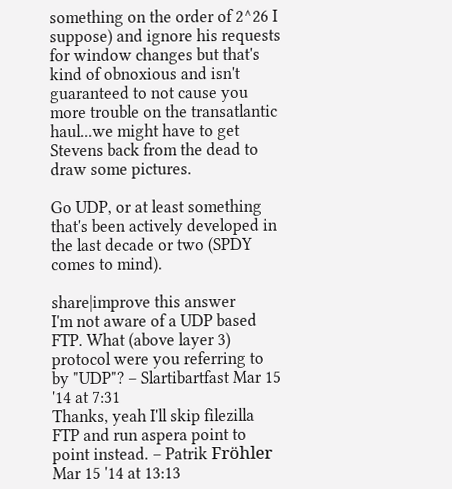something on the order of 2^26 I suppose) and ignore his requests for window changes but that's kind of obnoxious and isn't guaranteed to not cause you more trouble on the transatlantic haul...we might have to get Stevens back from the dead to draw some pictures.

Go UDP, or at least something that's been actively developed in the last decade or two (SPDY comes to mind).

share|improve this answer
I'm not aware of a UDP based FTP. What (above layer 3) protocol were you referring to by "UDP"? – Slartibartfast Mar 15 '14 at 7:31
Thanks, yeah I'll skip filezilla FTP and run aspera point to point instead. – Patrik Fröhler Mar 15 '14 at 13:13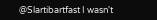@Slartibartfast I wasn't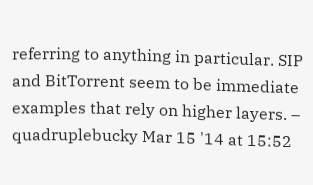referring to anything in particular. SIP and BitTorrent seem to be immediate examples that rely on higher layers. – quadruplebucky Mar 15 '14 at 15:52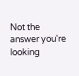Not the answer you're looking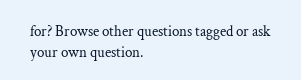for? Browse other questions tagged or ask your own question.